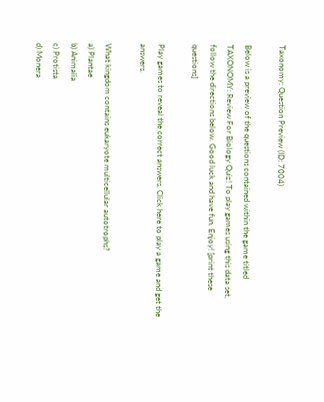Taxonomy: Question Preview (ID: 7004)

Below is a preview of the questions contained within the game titled TAXONOMY: Review For Biology Quiz! To play games using this data set, follow the directions below. Good luck and have fun. Enjoy! [print these questions]

Play games to reveal the correct answers. Click here to play a game and get the answers.

What kingdom contains eukaryote multicellular autotrophs?
a) Plantae
b) Animalia
c) Protista
d) Monera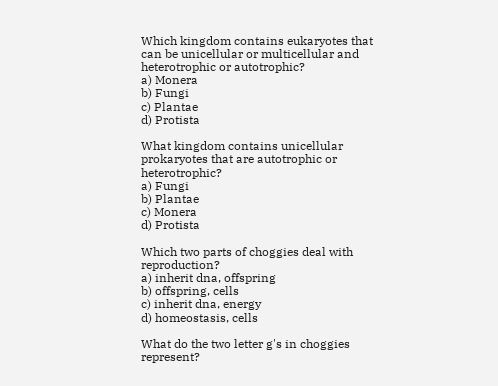Which kingdom contains eukaryotes that can be unicellular or multicellular and heterotrophic or autotrophic?
a) Monera
b) Fungi
c) Plantae
d) Protista

What kingdom contains unicellular prokaryotes that are autotrophic or heterotrophic?
a) Fungi
b) Plantae
c) Monera
d) Protista

Which two parts of choggies deal with reproduction?
a) inherit dna, offspring
b) offspring, cells
c) inherit dna, energy
d) homeostasis, cells

What do the two letter g's in choggies represent?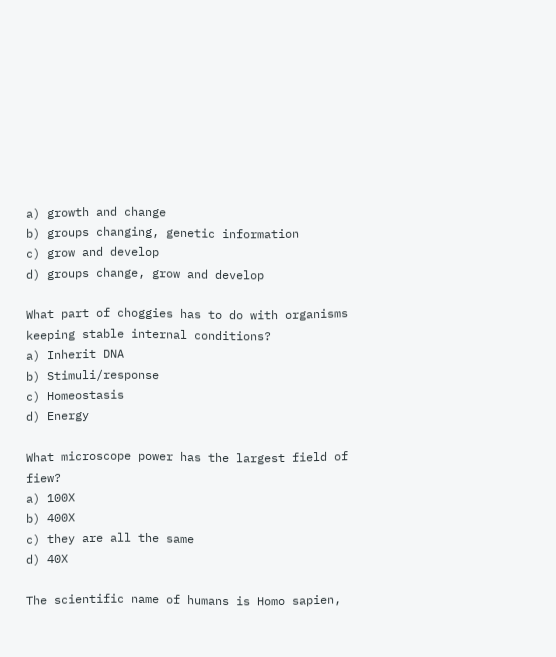a) growth and change
b) groups changing, genetic information
c) grow and develop
d) groups change, grow and develop

What part of choggies has to do with organisms keeping stable internal conditions?
a) Inherit DNA
b) Stimuli/response
c) Homeostasis
d) Energy

What microscope power has the largest field of fiew?
a) 100X
b) 400X
c) they are all the same
d) 40X

The scientific name of humans is Homo sapien,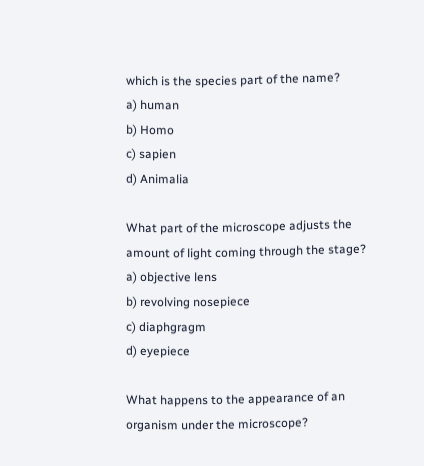which is the species part of the name?
a) human
b) Homo
c) sapien
d) Animalia

What part of the microscope adjusts the amount of light coming through the stage?
a) objective lens
b) revolving nosepiece
c) diaphgragm
d) eyepiece

What happens to the appearance of an organism under the microscope?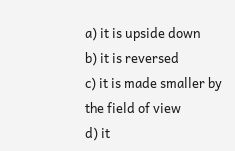a) it is upside down
b) it is reversed
c) it is made smaller by the field of view
d) it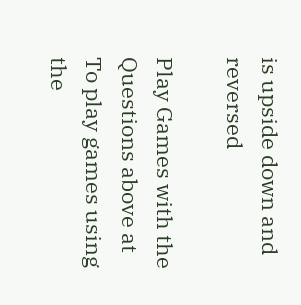is upside down and reversed

Play Games with the Questions above at
To play games using the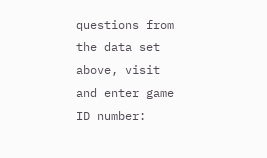questions from the data set above, visit and enter game ID number: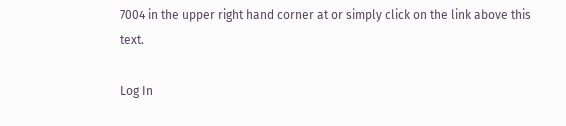7004 in the upper right hand corner at or simply click on the link above this text.

Log In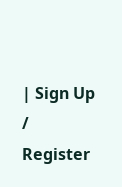| Sign Up / Register